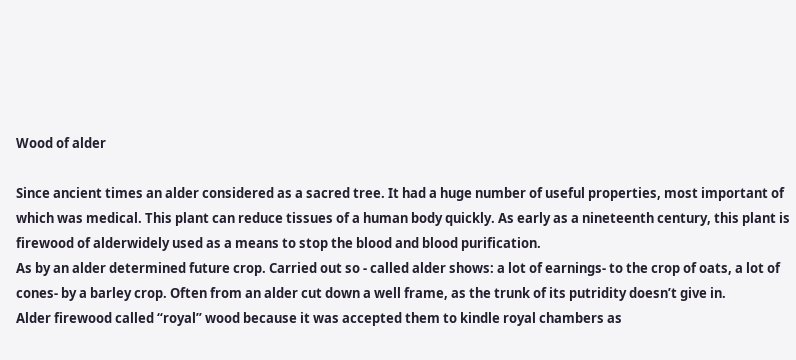Wood of alder

Since ancient times an alder considered as a sacred tree. It had a huge number of useful properties, most important of which was medical. This plant can reduce tissues of a human body quickly. As early as a nineteenth century, this plant is firewood of alderwidely used as a means to stop the blood and blood purification.
As by an alder determined future crop. Carried out so - called alder shows: a lot of earnings- to the crop of oats, a lot of cones- by a barley crop. Often from an alder cut down a well frame, as the trunk of its putridity doesn’t give in.
Alder firewood called “royal” wood because it was accepted them to kindle royal chambers as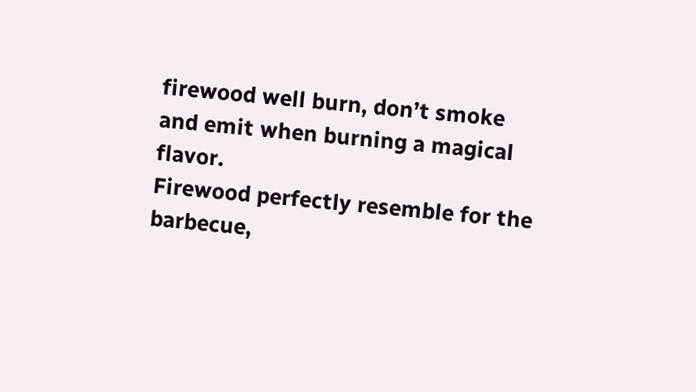firewood well burn, don’t smoke and emit when burning a magical flavor.
Firewood perfectly resemble for the barbecue,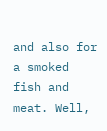and also for a smoked fish and meat. Well,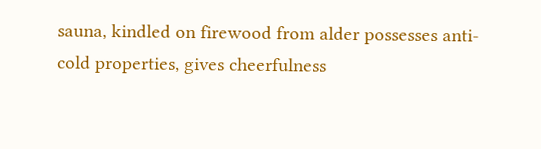sauna, kindled on firewood from alder possesses anti-cold properties, gives cheerfulness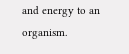and energy to an organism.